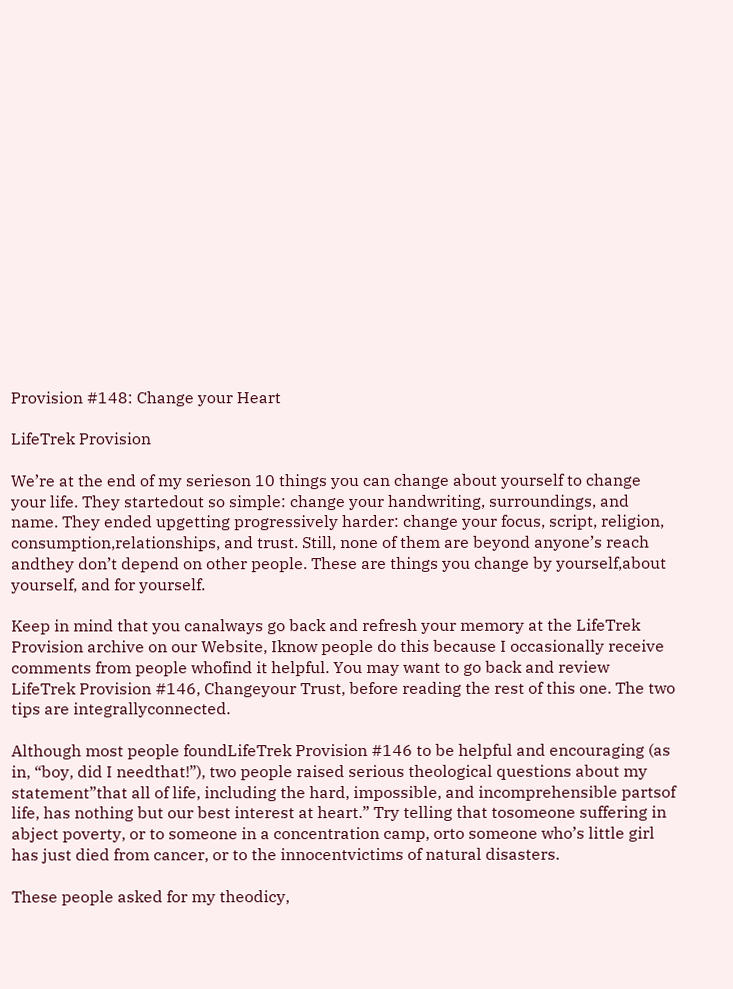Provision #148: Change your Heart

LifeTrek Provision

We’re at the end of my serieson 10 things you can change about yourself to change your life. They startedout so simple: change your handwriting, surroundings, and name. They ended upgetting progressively harder: change your focus, script, religion, consumption,relationships, and trust. Still, none of them are beyond anyone’s reach andthey don’t depend on other people. These are things you change by yourself,about yourself, and for yourself.

Keep in mind that you canalways go back and refresh your memory at the LifeTrek Provision archive on our Website, Iknow people do this because I occasionally receive comments from people whofind it helpful. You may want to go back and review LifeTrek Provision #146, Changeyour Trust, before reading the rest of this one. The two tips are integrallyconnected.

Although most people foundLifeTrek Provision #146 to be helpful and encouraging (as in, “boy, did I needthat!”), two people raised serious theological questions about my statement”that all of life, including the hard, impossible, and incomprehensible partsof life, has nothing but our best interest at heart.” Try telling that tosomeone suffering in abject poverty, or to someone in a concentration camp, orto someone who’s little girl has just died from cancer, or to the innocentvictims of natural disasters.

These people asked for my theodicy,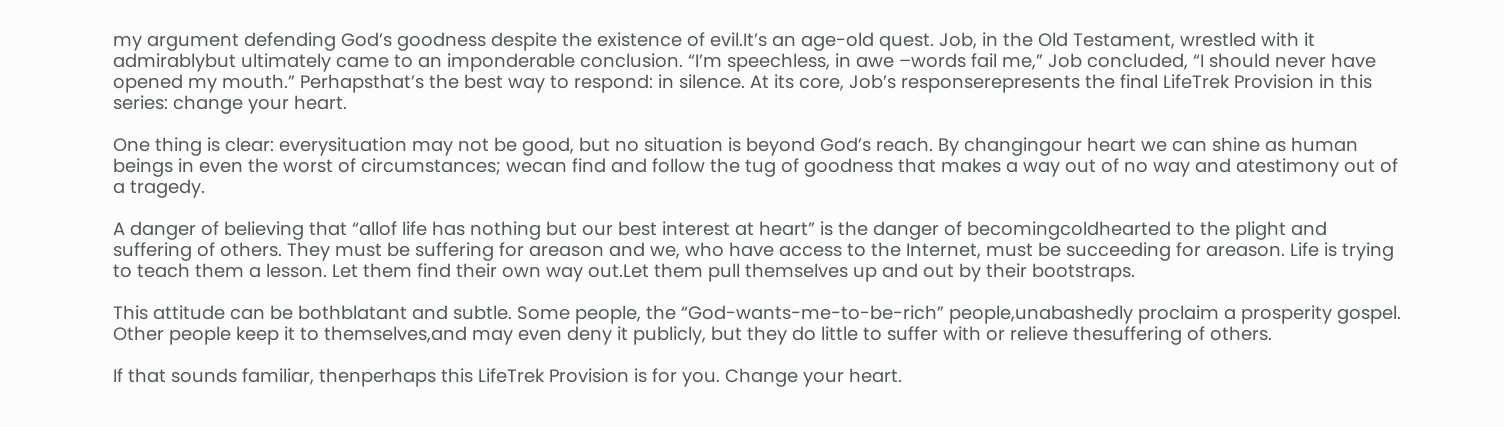my argument defending God’s goodness despite the existence of evil.It’s an age-old quest. Job, in the Old Testament, wrestled with it admirablybut ultimately came to an imponderable conclusion. “I’m speechless, in awe –words fail me,” Job concluded, “I should never have opened my mouth.” Perhapsthat’s the best way to respond: in silence. At its core, Job’s responserepresents the final LifeTrek Provision in this series: change your heart.

One thing is clear: everysituation may not be good, but no situation is beyond God’s reach. By changingour heart we can shine as human beings in even the worst of circumstances; wecan find and follow the tug of goodness that makes a way out of no way and atestimony out of a tragedy.

A danger of believing that “allof life has nothing but our best interest at heart” is the danger of becomingcoldhearted to the plight and suffering of others. They must be suffering for areason and we, who have access to the Internet, must be succeeding for areason. Life is trying to teach them a lesson. Let them find their own way out.Let them pull themselves up and out by their bootstraps.

This attitude can be bothblatant and subtle. Some people, the “God-wants-me-to-be-rich” people,unabashedly proclaim a prosperity gospel. Other people keep it to themselves,and may even deny it publicly, but they do little to suffer with or relieve thesuffering of others.

If that sounds familiar, thenperhaps this LifeTrek Provision is for you. Change your heart.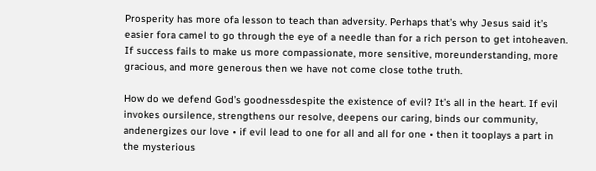Prosperity has more ofa lesson to teach than adversity. Perhaps that’s why Jesus said it’s easier fora camel to go through the eye of a needle than for a rich person to get intoheaven. If success fails to make us more compassionate, more sensitive, moreunderstanding, more gracious, and more generous then we have not come close tothe truth.

How do we defend God’s goodnessdespite the existence of evil? It’s all in the heart. If evil invokes oursilence, strengthens our resolve, deepens our caring, binds our community, andenergizes our love • if evil lead to one for all and all for one • then it tooplays a part in the mysterious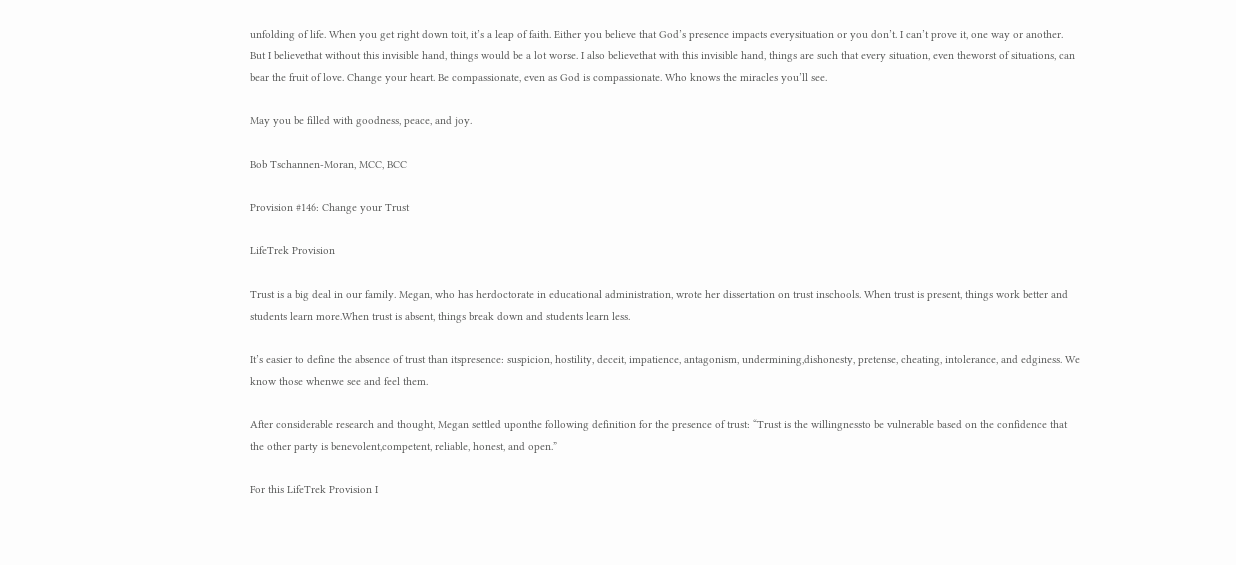unfolding of life. When you get right down toit, it’s a leap of faith. Either you believe that God’s presence impacts everysituation or you don’t. I can’t prove it, one way or another. But I believethat without this invisible hand, things would be a lot worse. I also believethat with this invisible hand, things are such that every situation, even theworst of situations, can bear the fruit of love. Change your heart. Be compassionate, even as God is compassionate. Who knows the miracles you’ll see.

May you be filled with goodness, peace, and joy.

Bob Tschannen-Moran, MCC, BCC

Provision #146: Change your Trust

LifeTrek Provision

Trust is a big deal in our family. Megan, who has herdoctorate in educational administration, wrote her dissertation on trust inschools. When trust is present, things work better and students learn more.When trust is absent, things break down and students learn less.

It’s easier to define the absence of trust than itspresence: suspicion, hostility, deceit, impatience, antagonism, undermining,dishonesty, pretense, cheating, intolerance, and edginess. We know those whenwe see and feel them.

After considerable research and thought, Megan settled uponthe following definition for the presence of trust: “Trust is the willingnessto be vulnerable based on the confidence that the other party is benevolent,competent, reliable, honest, and open.”

For this LifeTrek Provision I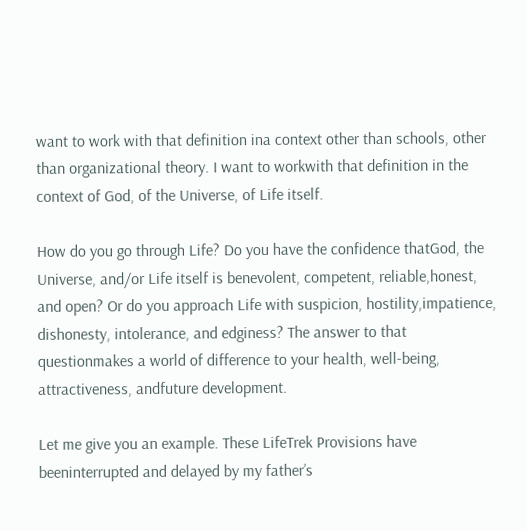want to work with that definition ina context other than schools, other than organizational theory. I want to workwith that definition in the context of God, of the Universe, of Life itself.

How do you go through Life? Do you have the confidence thatGod, the Universe, and/or Life itself is benevolent, competent, reliable,honest, and open? Or do you approach Life with suspicion, hostility,impatience, dishonesty, intolerance, and edginess? The answer to that questionmakes a world of difference to your health, well-being, attractiveness, andfuture development.

Let me give you an example. These LifeTrek Provisions have beeninterrupted and delayed by my father’s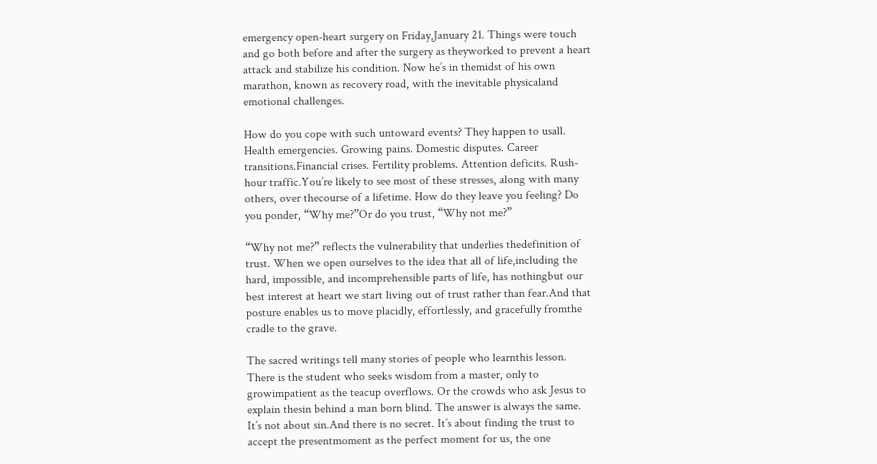emergency open-heart surgery on Friday,January 21. Things were touch and go both before and after the surgery as theyworked to prevent a heart attack and stabilize his condition. Now he’s in themidst of his own marathon, known as recovery road, with the inevitable physicaland emotional challenges.

How do you cope with such untoward events? They happen to usall. Health emergencies. Growing pains. Domestic disputes. Career transitions.Financial crises. Fertility problems. Attention deficits. Rush-hour traffic.You’re likely to see most of these stresses, along with many others, over thecourse of a lifetime. How do they leave you feeling? Do you ponder, “Why me?”Or do you trust, “Why not me?”

“Why not me?” reflects the vulnerability that underlies thedefinition of trust. When we open ourselves to the idea that all of life,including the hard, impossible, and incomprehensible parts of life, has nothingbut our best interest at heart we start living out of trust rather than fear.And that posture enables us to move placidly, effortlessly, and gracefully fromthe cradle to the grave.

The sacred writings tell many stories of people who learnthis lesson. There is the student who seeks wisdom from a master, only to growimpatient as the teacup overflows. Or the crowds who ask Jesus to explain thesin behind a man born blind. The answer is always the same. It’s not about sin.And there is no secret. It’s about finding the trust to accept the presentmoment as the perfect moment for us, the one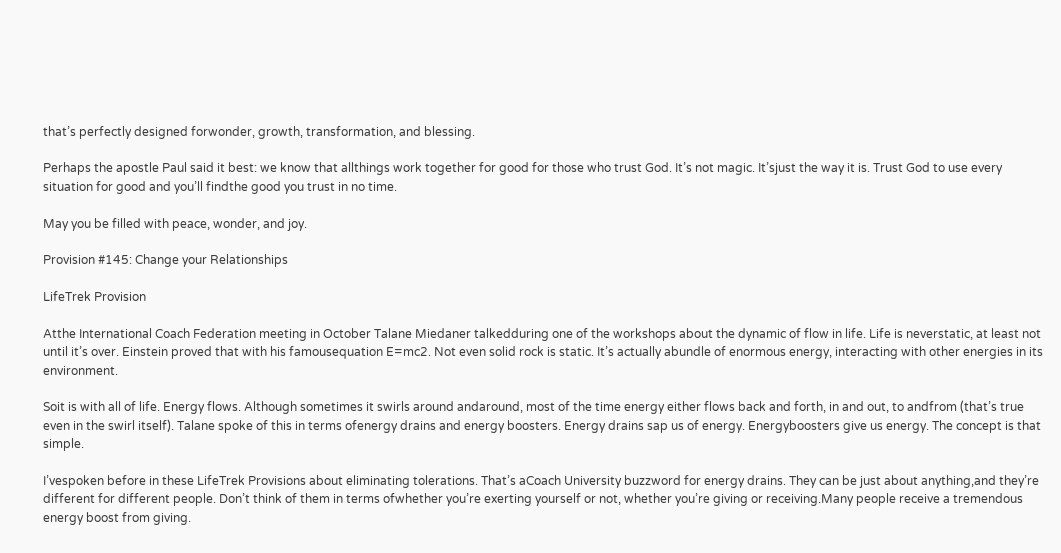that’s perfectly designed forwonder, growth, transformation, and blessing.

Perhaps the apostle Paul said it best: we know that allthings work together for good for those who trust God. It’s not magic. It’sjust the way it is. Trust God to use every situation for good and you’ll findthe good you trust in no time.

May you be filled with peace, wonder, and joy.

Provision #145: Change your Relationships

LifeTrek Provision

Atthe International Coach Federation meeting in October Talane Miedaner talkedduring one of the workshops about the dynamic of flow in life. Life is neverstatic, at least not until it’s over. Einstein proved that with his famousequation E=mc2. Not even solid rock is static. It’s actually abundle of enormous energy, interacting with other energies in its environment.

Soit is with all of life. Energy flows. Although sometimes it swirls around andaround, most of the time energy either flows back and forth, in and out, to andfrom (that’s true even in the swirl itself). Talane spoke of this in terms ofenergy drains and energy boosters. Energy drains sap us of energy. Energyboosters give us energy. The concept is that simple.

I’vespoken before in these LifeTrek Provisions about eliminating tolerations. That’s aCoach University buzzword for energy drains. They can be just about anything,and they’re different for different people. Don’t think of them in terms ofwhether you’re exerting yourself or not, whether you’re giving or receiving.Many people receive a tremendous energy boost from giving.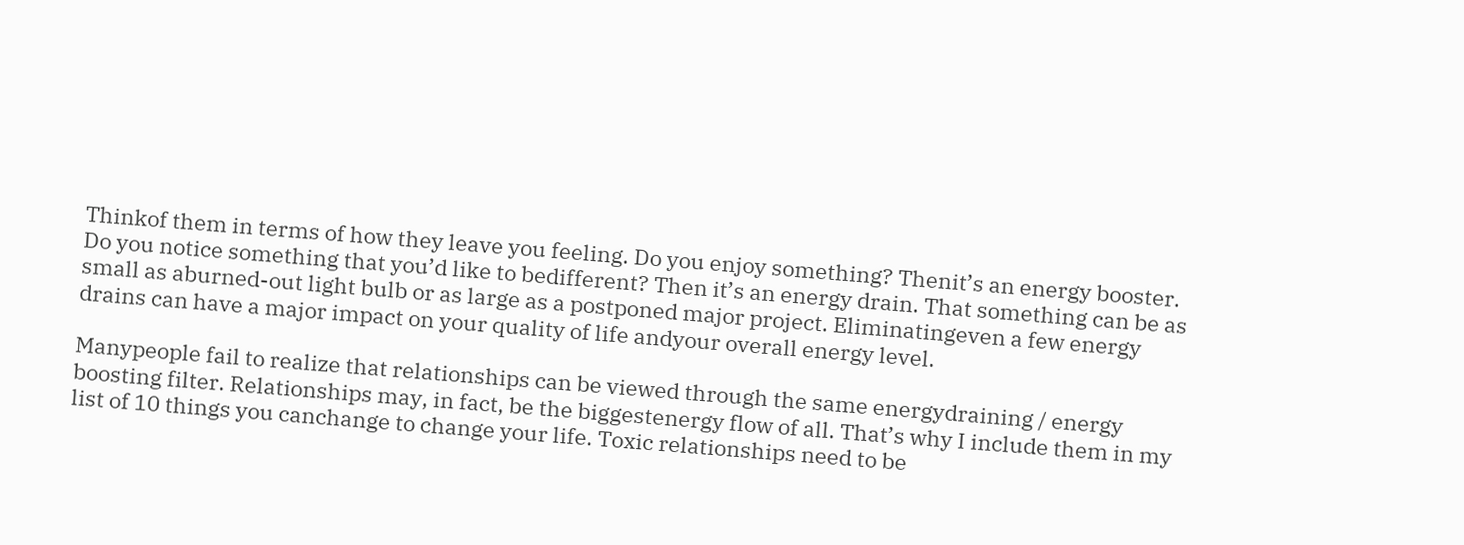Thinkof them in terms of how they leave you feeling. Do you enjoy something? Thenit’s an energy booster. Do you notice something that you’d like to bedifferent? Then it’s an energy drain. That something can be as small as aburned-out light bulb or as large as a postponed major project. Eliminatingeven a few energy drains can have a major impact on your quality of life andyour overall energy level.

Manypeople fail to realize that relationships can be viewed through the same energydraining / energy boosting filter. Relationships may, in fact, be the biggestenergy flow of all. That’s why I include them in my list of 10 things you canchange to change your life. Toxic relationships need to be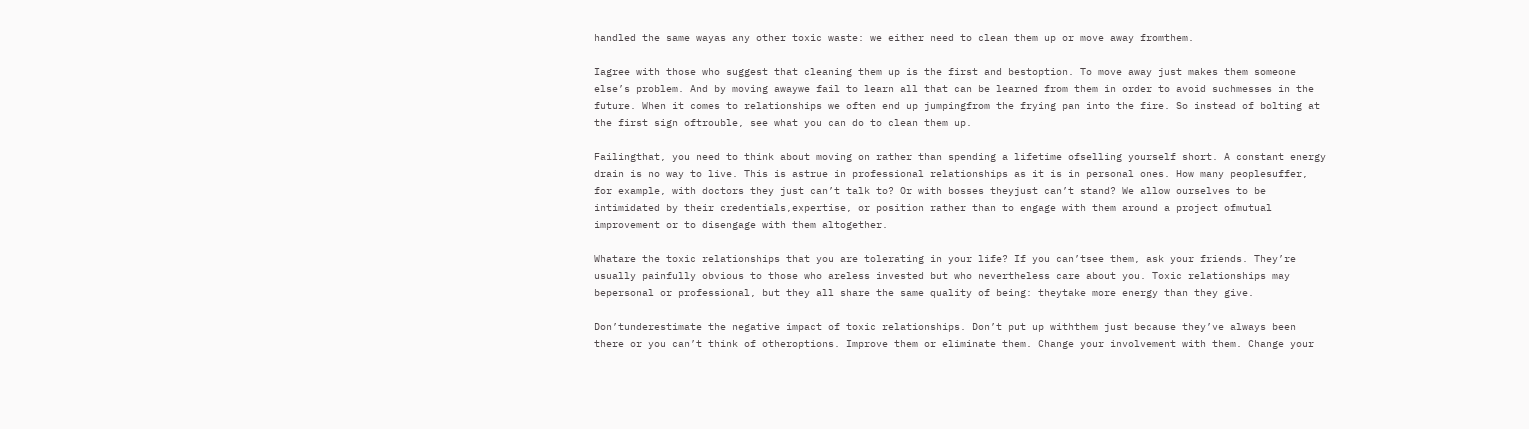handled the same wayas any other toxic waste: we either need to clean them up or move away fromthem.

Iagree with those who suggest that cleaning them up is the first and bestoption. To move away just makes them someone else’s problem. And by moving awaywe fail to learn all that can be learned from them in order to avoid suchmesses in the future. When it comes to relationships we often end up jumpingfrom the frying pan into the fire. So instead of bolting at the first sign oftrouble, see what you can do to clean them up.

Failingthat, you need to think about moving on rather than spending a lifetime ofselling yourself short. A constant energy drain is no way to live. This is astrue in professional relationships as it is in personal ones. How many peoplesuffer, for example, with doctors they just can’t talk to? Or with bosses theyjust can’t stand? We allow ourselves to be intimidated by their credentials,expertise, or position rather than to engage with them around a project ofmutual improvement or to disengage with them altogether.

Whatare the toxic relationships that you are tolerating in your life? If you can’tsee them, ask your friends. They’re usually painfully obvious to those who areless invested but who nevertheless care about you. Toxic relationships may bepersonal or professional, but they all share the same quality of being: theytake more energy than they give.

Don’tunderestimate the negative impact of toxic relationships. Don’t put up withthem just because they’ve always been there or you can’t think of otheroptions. Improve them or eliminate them. Change your involvement with them. Change your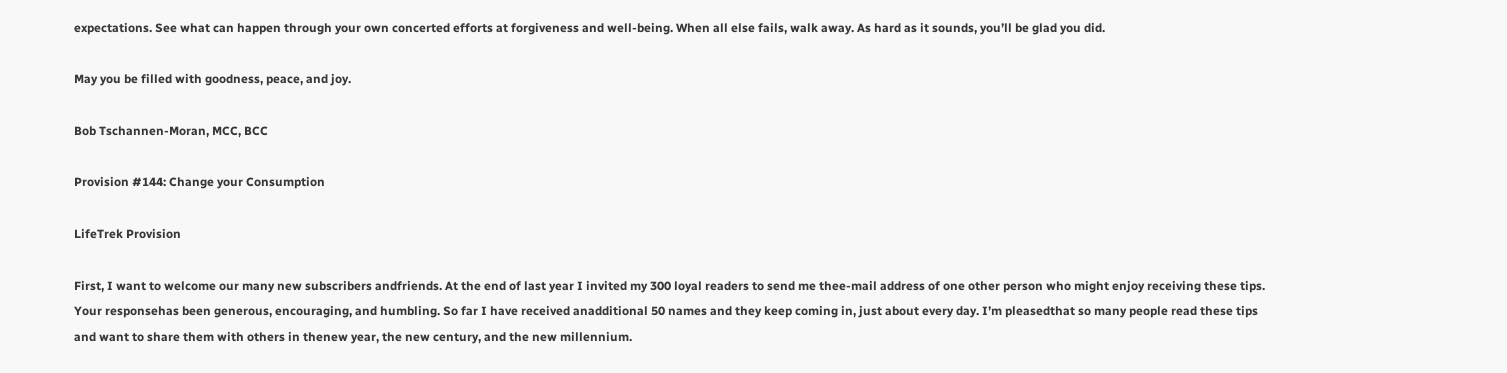expectations. See what can happen through your own concerted efforts at forgiveness and well-being. When all else fails, walk away. As hard as it sounds, you’ll be glad you did.

May you be filled with goodness, peace, and joy.

Bob Tschannen-Moran, MCC, BCC

Provision #144: Change your Consumption

LifeTrek Provision

First, I want to welcome our many new subscribers andfriends. At the end of last year I invited my 300 loyal readers to send me thee-mail address of one other person who might enjoy receiving these tips. Your responsehas been generous, encouraging, and humbling. So far I have received anadditional 50 names and they keep coming in, just about every day. I’m pleasedthat so many people read these tips and want to share them with others in thenew year, the new century, and the new millennium.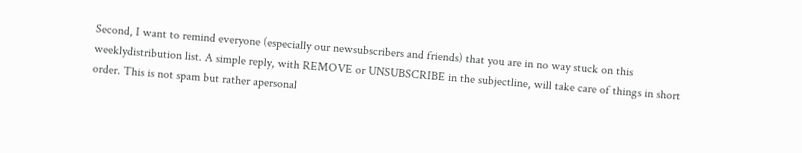Second, I want to remind everyone (especially our newsubscribers and friends) that you are in no way stuck on this weeklydistribution list. A simple reply, with REMOVE or UNSUBSCRIBE in the subjectline, will take care of things in short order. This is not spam but rather apersonal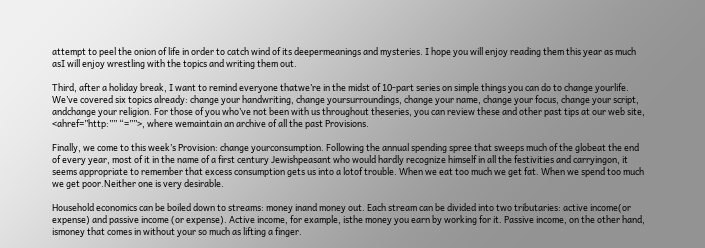attempt to peel the onion of life in order to catch wind of its deepermeanings and mysteries. I hope you will enjoy reading them this year as much asI will enjoy wrestling with the topics and writing them out.

Third, after a holiday break, I want to remind everyone thatwe’re in the midst of 10-part series on simple things you can do to change yourlife. We’ve covered six topics already: change your handwriting, change yoursurroundings, change your name, change your focus, change your script, andchange your religion. For those of you who’ve not been with us throughout theseries, you can review these and other past tips at our web site, <ahref=”http:”” “=””>, where wemaintain an archive of all the past Provisions.

Finally, we come to this week’s Provision: change yourconsumption. Following the annual spending spree that sweeps much of the globeat the end of every year, most of it in the name of a first century Jewishpeasant who would hardly recognize himself in all the festivities and carryingon, it seems appropriate to remember that excess consumption gets us into a lotof trouble. When we eat too much we get fat. When we spend too much we get poor.Neither one is very desirable.

Household economics can be boiled down to streams: money inand money out. Each stream can be divided into two tributaries: active income(or expense) and passive income (or expense). Active income, for example, isthe money you earn by working for it. Passive income, on the other hand, ismoney that comes in without your so much as lifting a finger.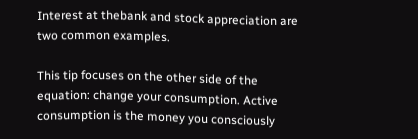Interest at thebank and stock appreciation are two common examples.

This tip focuses on the other side of the equation: change your consumption. Active consumption is the money you consciously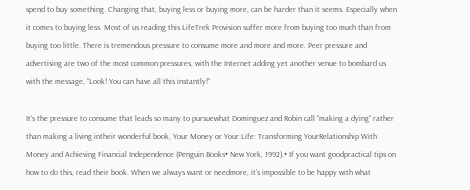spend to buy something. Changing that, buying less or buying more, can be harder than it seems. Especially when it comes to buying less. Most of us reading this LifeTrek Provision suffer more from buying too much than from buying too little. There is tremendous pressure to consume more and more and more. Peer pressure and advertising are two of the most common pressures, with the Internet adding yet another venue to bombard us with the message, “Look! You can have all this instantly!”

It’s the pressure to consume that leads so many to pursuewhat Dominguez and Robin call “making a dying” rather than making a living intheir wonderful book, Your Money or Your Life: Transforming YourRelationship With Money and Achieving Financial Independence (Penguin Books• New York, 1992).• If you want goodpractical tips on how to do this, read their book. When we always want or needmore, it’s impossible to be happy with what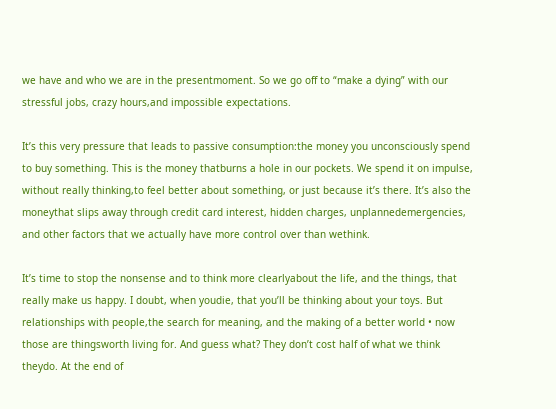we have and who we are in the presentmoment. So we go off to “make a dying” with our stressful jobs, crazy hours,and impossible expectations.

It’s this very pressure that leads to passive consumption:the money you unconsciously spend to buy something. This is the money thatburns a hole in our pockets. We spend it on impulse, without really thinking,to feel better about something, or just because it’s there. It’s also the moneythat slips away through credit card interest, hidden charges, unplannedemergencies, and other factors that we actually have more control over than wethink.

It’s time to stop the nonsense and to think more clearlyabout the life, and the things, that really make us happy. I doubt, when youdie, that you’ll be thinking about your toys. But relationships with people,the search for meaning, and the making of a better world • now those are thingsworth living for. And guess what? They don’t cost half of what we think theydo. At the end of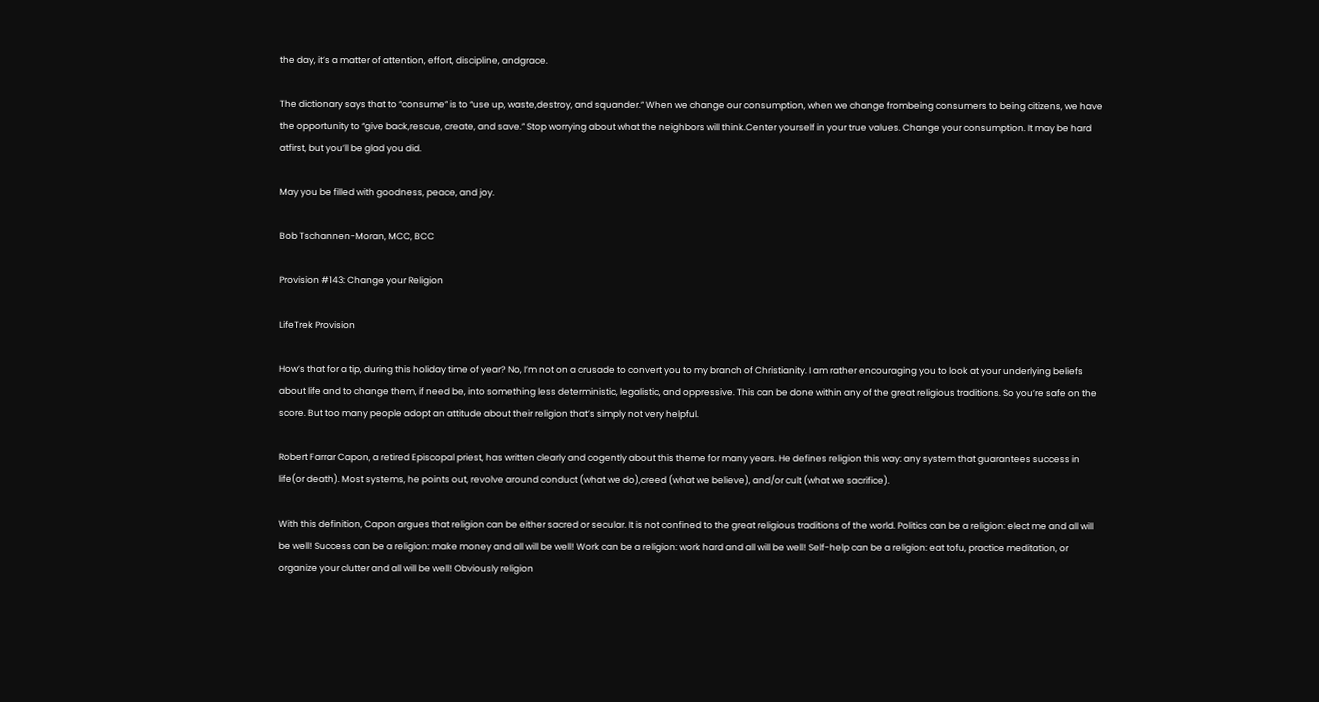the day, it’s a matter of attention, effort, discipline, andgrace.

The dictionary says that to “consume” is to “use up, waste,destroy, and squander.” When we change our consumption, when we change frombeing consumers to being citizens, we have the opportunity to “give back,rescue, create, and save.” Stop worrying about what the neighbors will think.Center yourself in your true values. Change your consumption. It may be hard atfirst, but you’ll be glad you did.

May you be filled with goodness, peace, and joy.

Bob Tschannen-Moran, MCC, BCC

Provision #143: Change your Religion

LifeTrek Provision

How’s that for a tip, during this holiday time of year? No, I’m not on a crusade to convert you to my branch of Christianity. I am rather encouraging you to look at your underlying beliefs about life and to change them, if need be, into something less deterministic, legalistic, and oppressive. This can be done within any of the great religious traditions. So you’re safe on the score. But too many people adopt an attitude about their religion that’s simply not very helpful.

Robert Farrar Capon, a retired Episcopal priest, has written clearly and cogently about this theme for many years. He defines religion this way: any system that guarantees success in life(or death). Most systems, he points out, revolve around conduct (what we do),creed (what we believe), and/or cult (what we sacrifice).

With this definition, Capon argues that religion can be either sacred or secular. It is not confined to the great religious traditions of the world. Politics can be a religion: elect me and all will be well! Success can be a religion: make money and all will be well! Work can be a religion: work hard and all will be well! Self-help can be a religion: eat tofu, practice meditation, or organize your clutter and all will be well! Obviously religion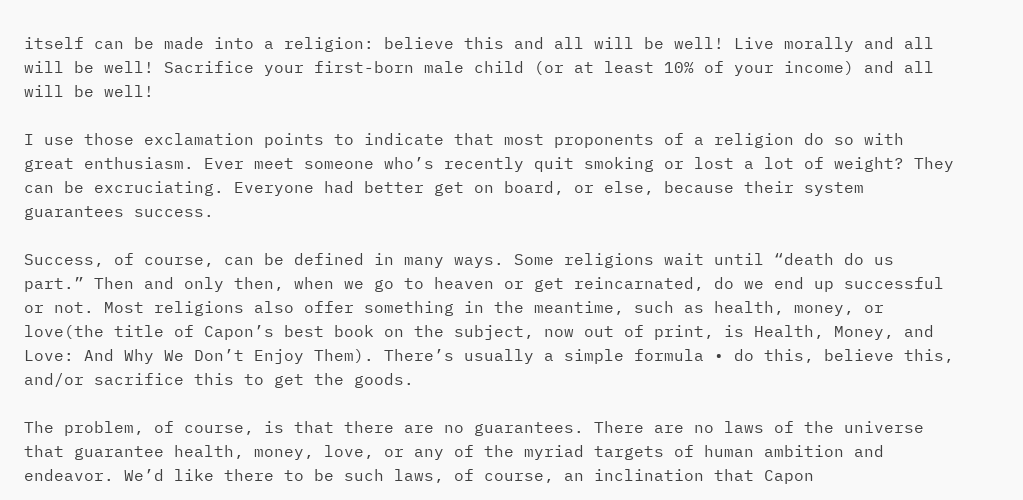itself can be made into a religion: believe this and all will be well! Live morally and all will be well! Sacrifice your first-born male child (or at least 10% of your income) and all will be well!

I use those exclamation points to indicate that most proponents of a religion do so with great enthusiasm. Ever meet someone who’s recently quit smoking or lost a lot of weight? They can be excruciating. Everyone had better get on board, or else, because their system guarantees success.

Success, of course, can be defined in many ways. Some religions wait until “death do us part.” Then and only then, when we go to heaven or get reincarnated, do we end up successful or not. Most religions also offer something in the meantime, such as health, money, or love(the title of Capon’s best book on the subject, now out of print, is Health, Money, and Love: And Why We Don’t Enjoy Them). There’s usually a simple formula • do this, believe this, and/or sacrifice this to get the goods.

The problem, of course, is that there are no guarantees. There are no laws of the universe that guarantee health, money, love, or any of the myriad targets of human ambition and endeavor. We’d like there to be such laws, of course, an inclination that Capon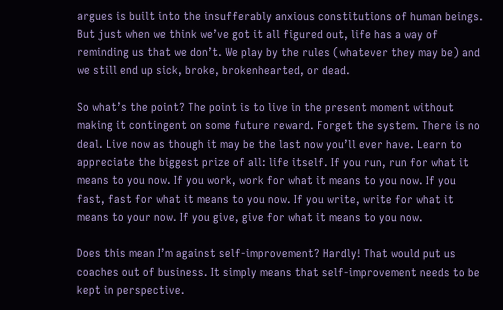argues is built into the insufferably anxious constitutions of human beings. But just when we think we’ve got it all figured out, life has a way of reminding us that we don’t. We play by the rules (whatever they may be) and we still end up sick, broke, brokenhearted, or dead.

So what’s the point? The point is to live in the present moment without making it contingent on some future reward. Forget the system. There is no deal. Live now as though it may be the last now you’ll ever have. Learn to appreciate the biggest prize of all: life itself. If you run, run for what it means to you now. If you work, work for what it means to you now. If you fast, fast for what it means to you now. If you write, write for what it means to your now. If you give, give for what it means to you now.

Does this mean I’m against self-improvement? Hardly! That would put us coaches out of business. It simply means that self-improvement needs to be kept in perspective.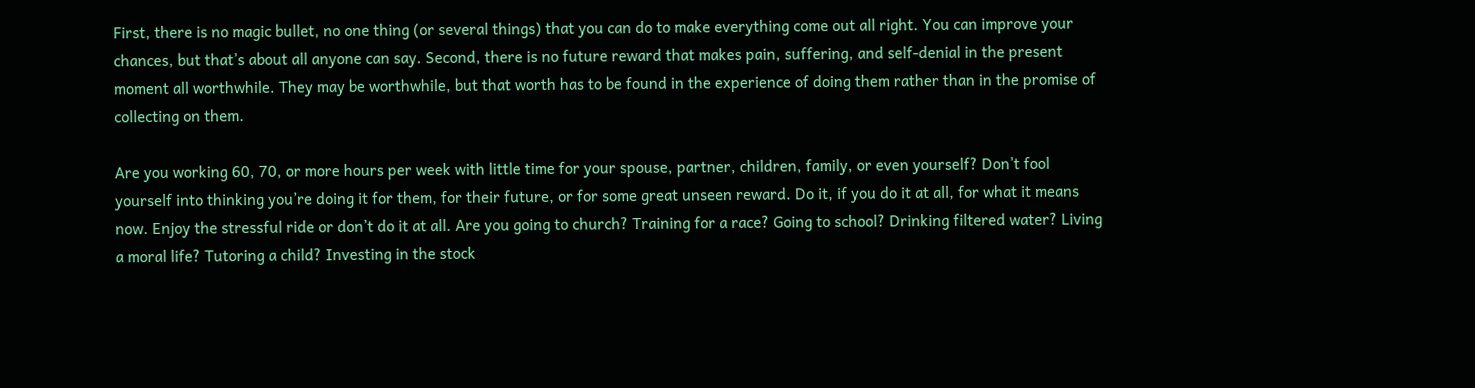First, there is no magic bullet, no one thing (or several things) that you can do to make everything come out all right. You can improve your chances, but that’s about all anyone can say. Second, there is no future reward that makes pain, suffering, and self-denial in the present moment all worthwhile. They may be worthwhile, but that worth has to be found in the experience of doing them rather than in the promise of collecting on them.

Are you working 60, 70, or more hours per week with little time for your spouse, partner, children, family, or even yourself? Don’t fool yourself into thinking you’re doing it for them, for their future, or for some great unseen reward. Do it, if you do it at all, for what it means now. Enjoy the stressful ride or don’t do it at all. Are you going to church? Training for a race? Going to school? Drinking filtered water? Living a moral life? Tutoring a child? Investing in the stock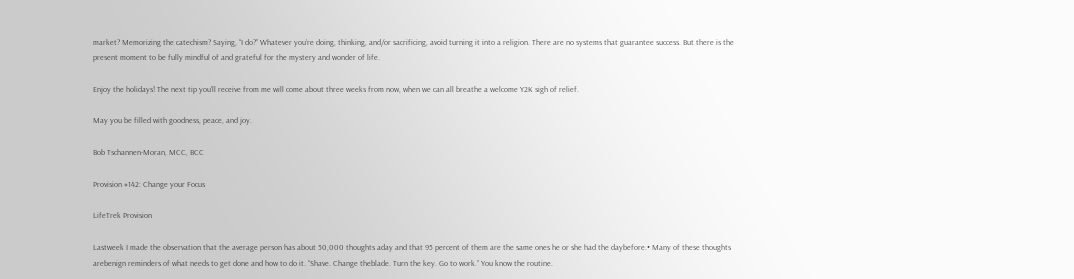market? Memorizing the catechism? Saying, “I do?” Whatever you’re doing, thinking, and/or sacrificing, avoid turning it into a religion. There are no systems that guarantee success. But there is the present moment to be fully mindful of and grateful for the mystery and wonder of life.

Enjoy the holidays! The next tip you’ll receive from me will come about three weeks from now, when we can all breathe a welcome Y2K sigh of relief.

May you be filled with goodness, peace, and joy.

Bob Tschannen-Moran, MCC, BCC

Provision #142: Change your Focus

LifeTrek Provision

Lastweek I made the observation that the average person has about 50,000 thoughts aday and that 95 percent of them are the same ones he or she had the daybefore.• Many of these thoughts arebenign reminders of what needs to get done and how to do it. “Shave. Change theblade. Turn the key. Go to work.” You know the routine.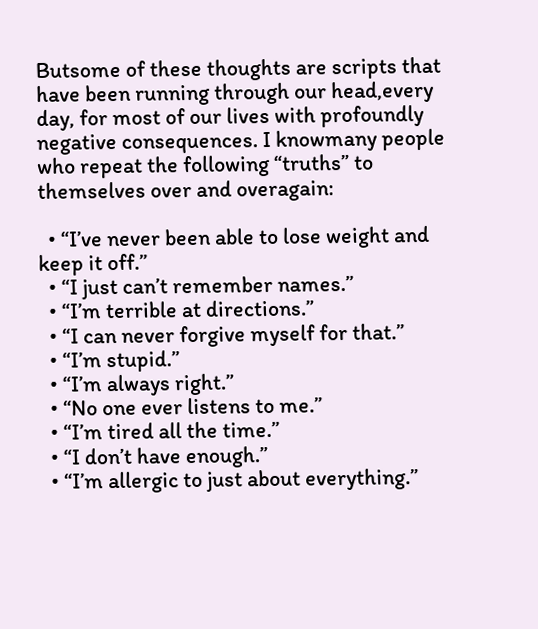Butsome of these thoughts are scripts that have been running through our head,every day, for most of our lives with profoundly negative consequences. I knowmany people who repeat the following “truths” to themselves over and overagain:

  • “I’ve never been able to lose weight and keep it off.”
  • “I just can’t remember names.”
  • “I’m terrible at directions.”
  • “I can never forgive myself for that.”
  • “I’m stupid.”
  • “I’m always right.”
  • “No one ever listens to me.”
  • “I’m tired all the time.”
  • “I don’t have enough.”
  • “I’m allergic to just about everything.”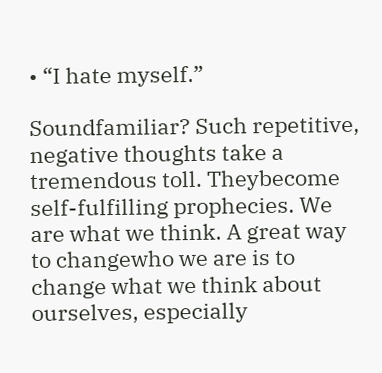• “I hate myself.”

Soundfamiliar? Such repetitive, negative thoughts take a tremendous toll. Theybecome self-fulfilling prophecies. We are what we think. A great way to changewho we are is to change what we think about ourselves, especially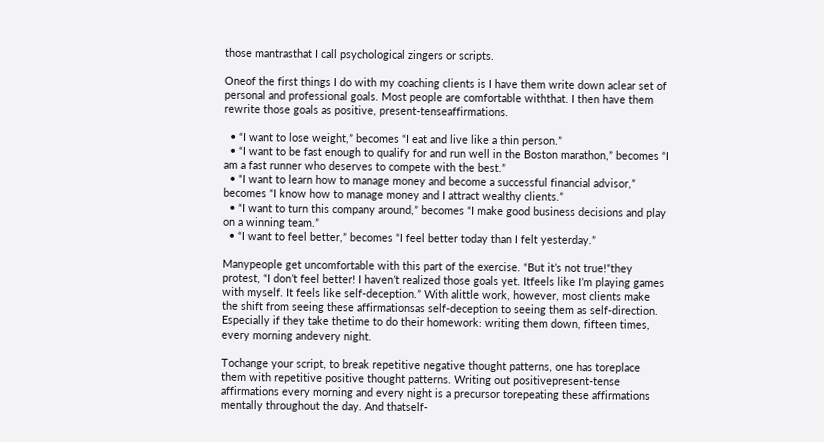those mantrasthat I call psychological zingers or scripts.

Oneof the first things I do with my coaching clients is I have them write down aclear set of personal and professional goals. Most people are comfortable withthat. I then have them rewrite those goals as positive, present-tenseaffirmations.

  • “I want to lose weight,” becomes “I eat and live like a thin person.”
  • “I want to be fast enough to qualify for and run well in the Boston marathon,” becomes “I am a fast runner who deserves to compete with the best.”
  • “I want to learn how to manage money and become a successful financial advisor,” becomes “I know how to manage money and I attract wealthy clients.”
  • “I want to turn this company around,” becomes “I make good business decisions and play on a winning team.”
  • “I want to feel better,” becomes “I feel better today than I felt yesterday.”

Manypeople get uncomfortable with this part of the exercise. “But it’s not true!”they protest, “I don’t feel better! I haven’t realized those goals yet. Itfeels like I’m playing games with myself. It feels like self-deception.” With alittle work, however, most clients make the shift from seeing these affirmationsas self-deception to seeing them as self-direction. Especially if they take thetime to do their homework: writing them down, fifteen times, every morning andevery night.

Tochange your script, to break repetitive negative thought patterns, one has toreplace them with repetitive positive thought patterns. Writing out positivepresent-tense affirmations every morning and every night is a precursor torepeating these affirmations mentally throughout the day. And thatself-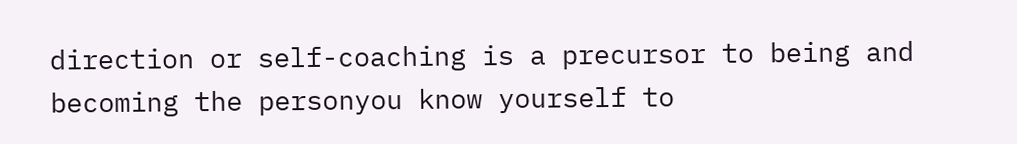direction or self-coaching is a precursor to being and becoming the personyou know yourself to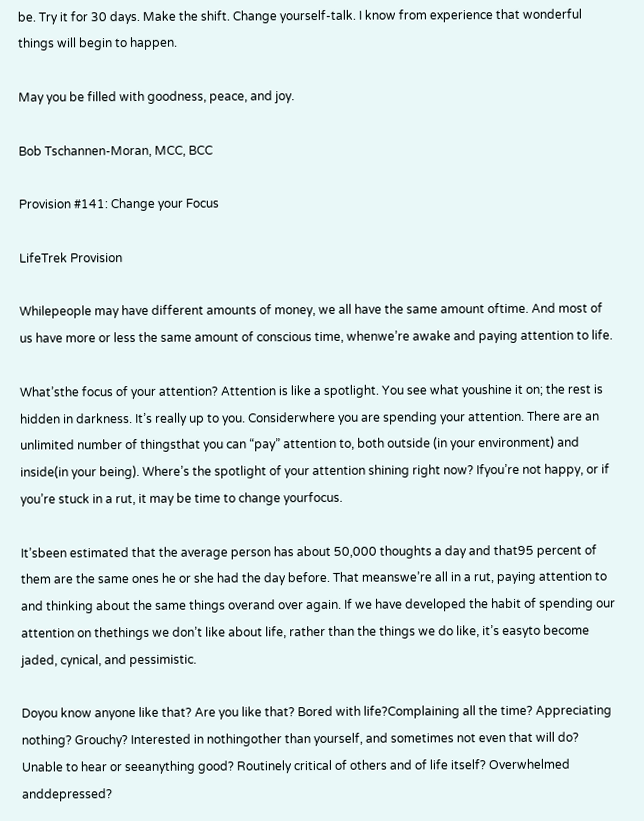be. Try it for 30 days. Make the shift. Change yourself-talk. I know from experience that wonderful things will begin to happen.

May you be filled with goodness, peace, and joy.

Bob Tschannen-Moran, MCC, BCC

Provision #141: Change your Focus

LifeTrek Provision

Whilepeople may have different amounts of money, we all have the same amount oftime. And most of us have more or less the same amount of conscious time, whenwe’re awake and paying attention to life.

What’sthe focus of your attention? Attention is like a spotlight. You see what youshine it on; the rest is hidden in darkness. It’s really up to you. Considerwhere you are spending your attention. There are an unlimited number of thingsthat you can “pay” attention to, both outside (in your environment) and inside(in your being). Where’s the spotlight of your attention shining right now? Ifyou’re not happy, or if you’re stuck in a rut, it may be time to change yourfocus.

It’sbeen estimated that the average person has about 50,000 thoughts a day and that95 percent of them are the same ones he or she had the day before. That meanswe’re all in a rut, paying attention to and thinking about the same things overand over again. If we have developed the habit of spending our attention on thethings we don’t like about life, rather than the things we do like, it’s easyto become jaded, cynical, and pessimistic.

Doyou know anyone like that? Are you like that? Bored with life?Complaining all the time? Appreciating nothing? Grouchy? Interested in nothingother than yourself, and sometimes not even that will do? Unable to hear or seeanything good? Routinely critical of others and of life itself? Overwhelmed anddepressed?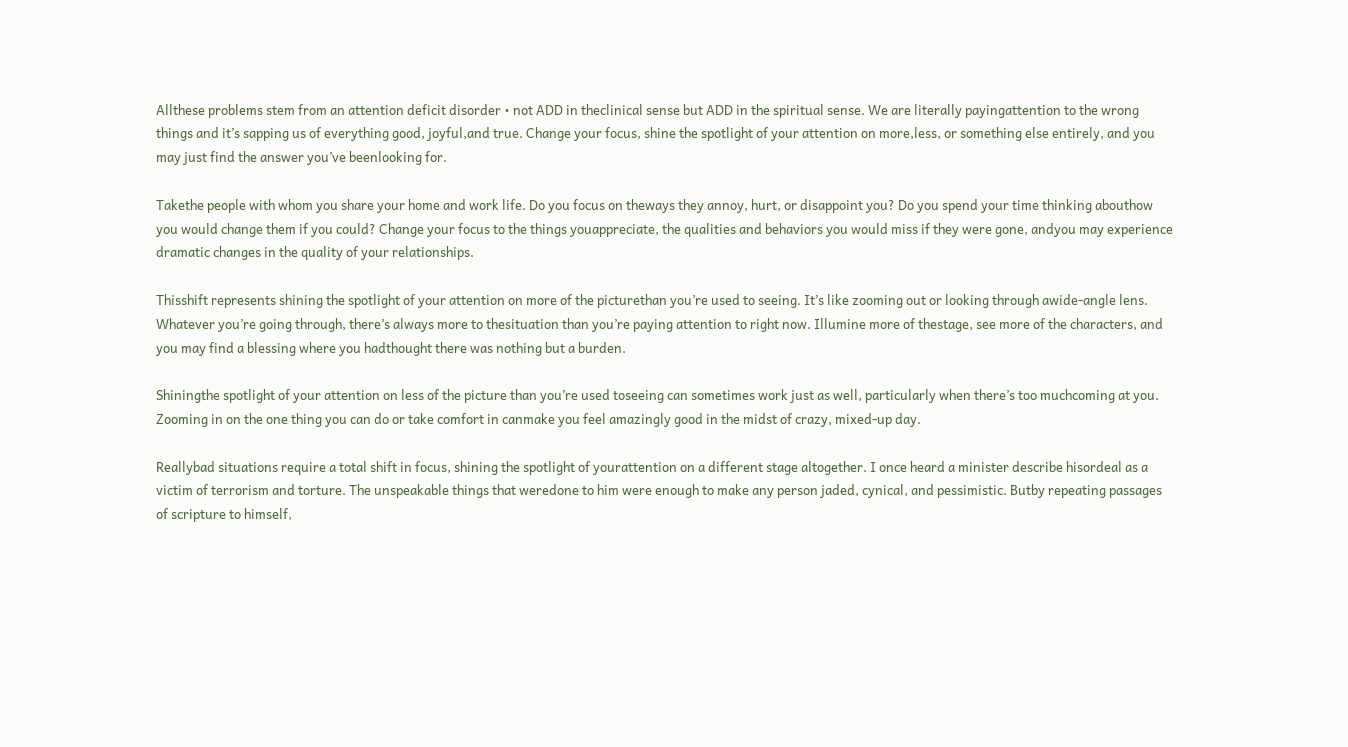Allthese problems stem from an attention deficit disorder • not ADD in theclinical sense but ADD in the spiritual sense. We are literally payingattention to the wrong things and it’s sapping us of everything good, joyful,and true. Change your focus, shine the spotlight of your attention on more,less, or something else entirely, and you may just find the answer you’ve beenlooking for.

Takethe people with whom you share your home and work life. Do you focus on theways they annoy, hurt, or disappoint you? Do you spend your time thinking abouthow you would change them if you could? Change your focus to the things youappreciate, the qualities and behaviors you would miss if they were gone, andyou may experience dramatic changes in the quality of your relationships.

Thisshift represents shining the spotlight of your attention on more of the picturethan you’re used to seeing. It’s like zooming out or looking through awide-angle lens. Whatever you’re going through, there’s always more to thesituation than you’re paying attention to right now. Illumine more of thestage, see more of the characters, and you may find a blessing where you hadthought there was nothing but a burden.

Shiningthe spotlight of your attention on less of the picture than you’re used toseeing can sometimes work just as well, particularly when there’s too muchcoming at you. Zooming in on the one thing you can do or take comfort in canmake you feel amazingly good in the midst of crazy, mixed-up day.

Reallybad situations require a total shift in focus, shining the spotlight of yourattention on a different stage altogether. I once heard a minister describe hisordeal as a victim of terrorism and torture. The unspeakable things that weredone to him were enough to make any person jaded, cynical, and pessimistic. Butby repeating passages of scripture to himself,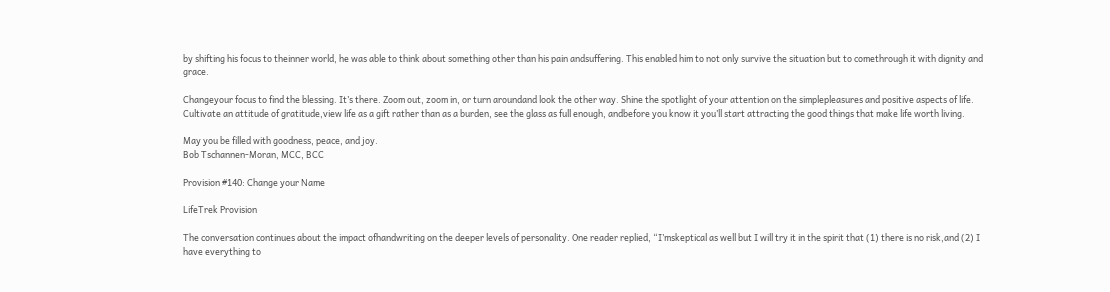by shifting his focus to theinner world, he was able to think about something other than his pain andsuffering. This enabled him to not only survive the situation but to comethrough it with dignity and grace.

Changeyour focus to find the blessing. It’s there. Zoom out, zoom in, or turn aroundand look the other way. Shine the spotlight of your attention on the simplepleasures and positive aspects of life. Cultivate an attitude of gratitude,view life as a gift rather than as a burden, see the glass as full enough, andbefore you know it you’ll start attracting the good things that make life worth living.

May you be filled with goodness, peace, and joy.
Bob Tschannen-Moran, MCC, BCC

Provision #140: Change your Name

LifeTrek Provision

The conversation continues about the impact ofhandwriting on the deeper levels of personality. One reader replied, “I’mskeptical as well but I will try it in the spirit that (1) there is no risk,and (2) I have everything to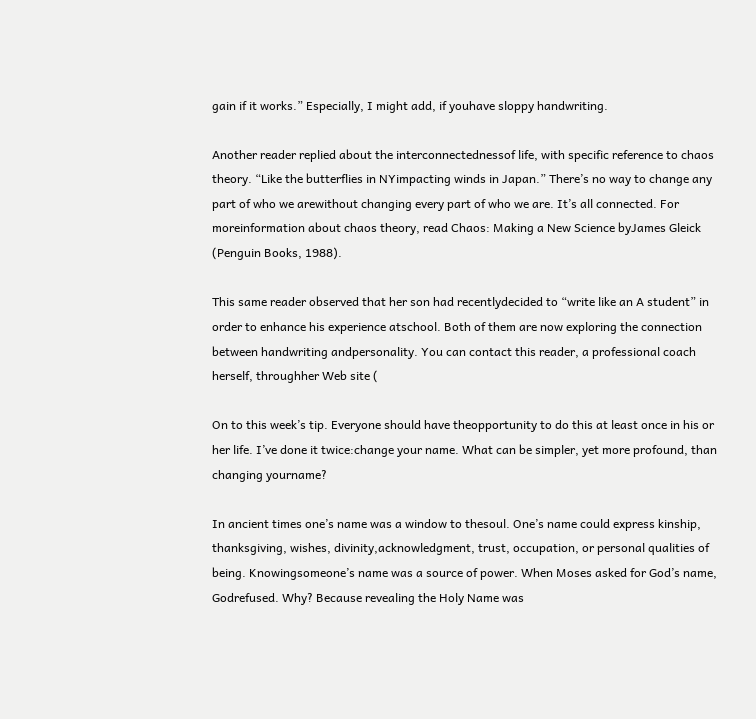gain if it works.” Especially, I might add, if youhave sloppy handwriting.

Another reader replied about the interconnectednessof life, with specific reference to chaos theory. “Like the butterflies in NYimpacting winds in Japan.” There’s no way to change any part of who we arewithout changing every part of who we are. It’s all connected. For moreinformation about chaos theory, read Chaos: Making a New Science byJames Gleick (Penguin Books, 1988).

This same reader observed that her son had recentlydecided to “write like an A student” in order to enhance his experience atschool. Both of them are now exploring the connection between handwriting andpersonality. You can contact this reader, a professional coach herself, throughher Web site (

On to this week’s tip. Everyone should have theopportunity to do this at least once in his or her life. I’ve done it twice:change your name. What can be simpler, yet more profound, than changing yourname?

In ancient times one’s name was a window to thesoul. One’s name could express kinship, thanksgiving, wishes, divinity,acknowledgment, trust, occupation, or personal qualities of being. Knowingsomeone’s name was a source of power. When Moses asked for God’s name, Godrefused. Why? Because revealing the Holy Name was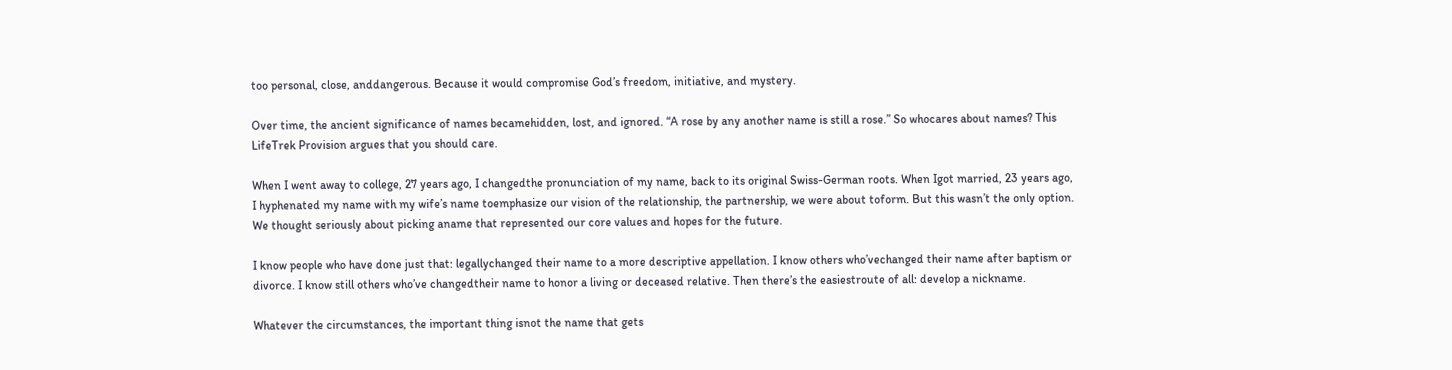too personal, close, anddangerous. Because it would compromise God’s freedom, initiative, and mystery.

Over time, the ancient significance of names becamehidden, lost, and ignored. “A rose by any another name is still a rose.” So whocares about names? This LifeTrek Provision argues that you should care.

When I went away to college, 27 years ago, I changedthe pronunciation of my name, back to its original Swiss-German roots. When Igot married, 23 years ago, I hyphenated my name with my wife’s name toemphasize our vision of the relationship, the partnership, we were about toform. But this wasn’t the only option. We thought seriously about picking aname that represented our core values and hopes for the future.

I know people who have done just that: legallychanged their name to a more descriptive appellation. I know others who’vechanged their name after baptism or divorce. I know still others who’ve changedtheir name to honor a living or deceased relative. Then there’s the easiestroute of all: develop a nickname.

Whatever the circumstances, the important thing isnot the name that gets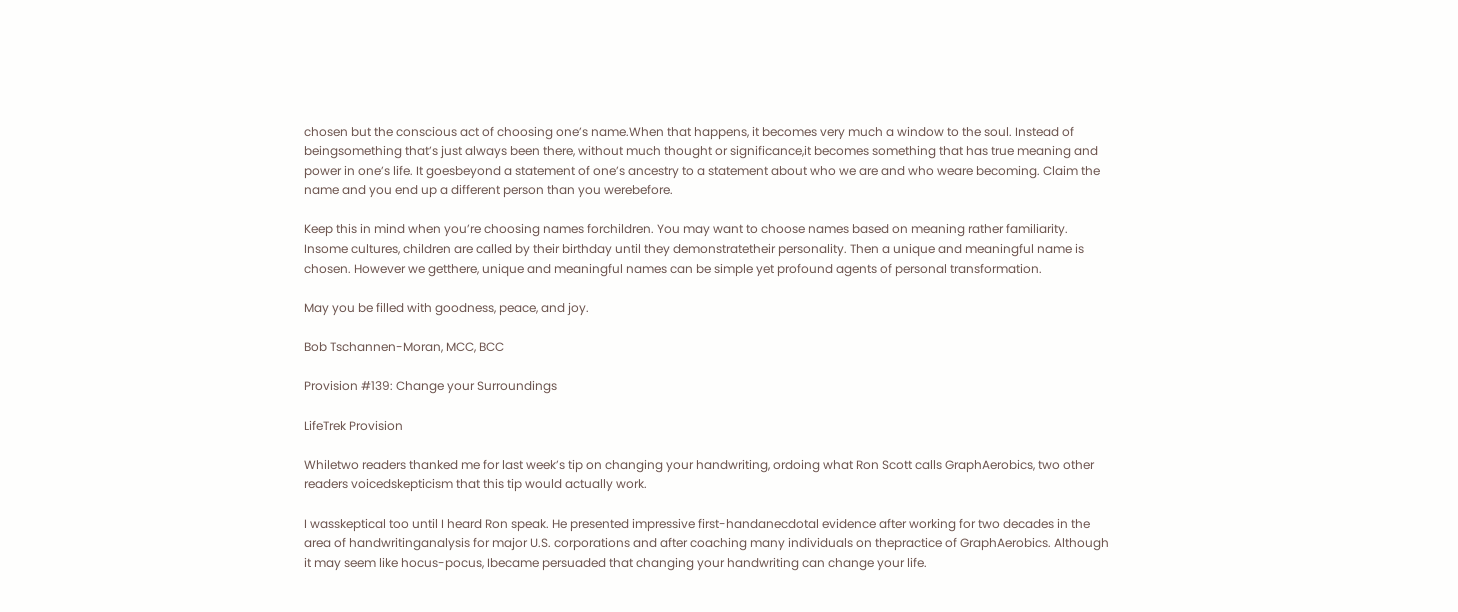chosen but the conscious act of choosing one’s name.When that happens, it becomes very much a window to the soul. Instead of beingsomething that’s just always been there, without much thought or significance,it becomes something that has true meaning and power in one’s life. It goesbeyond a statement of one’s ancestry to a statement about who we are and who weare becoming. Claim the name and you end up a different person than you werebefore.

Keep this in mind when you’re choosing names forchildren. You may want to choose names based on meaning rather familiarity. Insome cultures, children are called by their birthday until they demonstratetheir personality. Then a unique and meaningful name is chosen. However we getthere, unique and meaningful names can be simple yet profound agents of personal transformation.

May you be filled with goodness, peace, and joy.

Bob Tschannen-Moran, MCC, BCC

Provision #139: Change your Surroundings

LifeTrek Provision

Whiletwo readers thanked me for last week’s tip on changing your handwriting, ordoing what Ron Scott calls GraphAerobics, two other readers voicedskepticism that this tip would actually work.

I wasskeptical too until I heard Ron speak. He presented impressive first-handanecdotal evidence after working for two decades in the area of handwritinganalysis for major U.S. corporations and after coaching many individuals on thepractice of GraphAerobics. Although it may seem like hocus-pocus, Ibecame persuaded that changing your handwriting can change your life.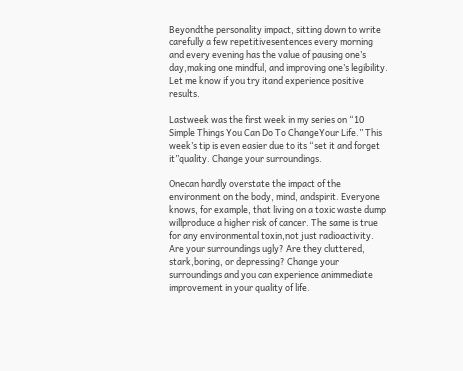Beyondthe personality impact, sitting down to write carefully a few repetitivesentences every morning and every evening has the value of pausing one’s day,making one mindful, and improving one’s legibility. Let me know if you try itand experience positive results.

Lastweek was the first week in my series on “10 Simple Things You Can Do To ChangeYour Life.” This week’s tip is even easier due to its “set it and forget it”quality. Change your surroundings.

Onecan hardly overstate the impact of the environment on the body, mind, andspirit. Everyone knows, for example, that living on a toxic waste dump willproduce a higher risk of cancer. The same is true for any environmental toxin,not just radioactivity. Are your surroundings ugly? Are they cluttered, stark,boring, or depressing? Change your surroundings and you can experience animmediate improvement in your quality of life.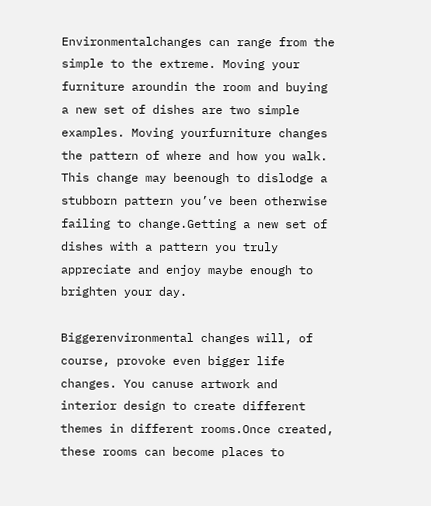Environmentalchanges can range from the simple to the extreme. Moving your furniture aroundin the room and buying a new set of dishes are two simple examples. Moving yourfurniture changes the pattern of where and how you walk. This change may beenough to dislodge a stubborn pattern you’ve been otherwise failing to change.Getting a new set of dishes with a pattern you truly appreciate and enjoy maybe enough to brighten your day.

Biggerenvironmental changes will, of course, provoke even bigger life changes. You canuse artwork and interior design to create different themes in different rooms.Once created, these rooms can become places to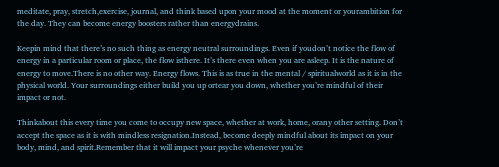meditate, pray, stretch,exercise, journal, and think based upon your mood at the moment or yourambition for the day. They can become energy boosters rather than energydrains.

Keepin mind that there’s no such thing as energy neutral surroundings. Even if youdon’t notice the flow of energy in a particular room or place, the flow isthere. It’s there even when you are asleep. It is the nature of energy to move.There is no other way. Energy flows. This is as true in the mental / spiritualworld as it is in the physical world. Your surroundings either build you up ortear you down, whether you’re mindful of their impact or not.

Thinkabout this every time you come to occupy new space, whether at work, home, orany other setting. Don’t accept the space as it is with mindless resignation.Instead, become deeply mindful about its impact on your body, mind, and spirit.Remember that it will impact your psyche whenever you’re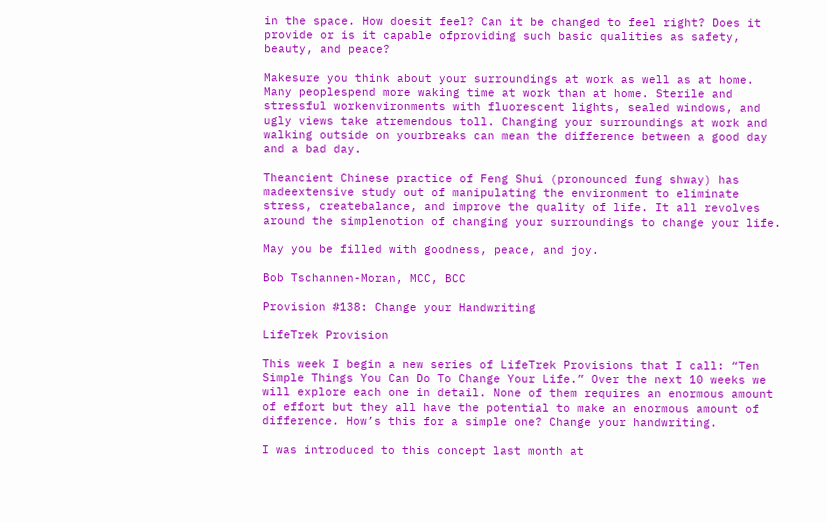in the space. How doesit feel? Can it be changed to feel right? Does it provide or is it capable ofproviding such basic qualities as safety, beauty, and peace?

Makesure you think about your surroundings at work as well as at home. Many peoplespend more waking time at work than at home. Sterile and stressful workenvironments with fluorescent lights, sealed windows, and ugly views take atremendous toll. Changing your surroundings at work and walking outside on yourbreaks can mean the difference between a good day and a bad day.

Theancient Chinese practice of Feng Shui (pronounced fung shway) has madeextensive study out of manipulating the environment to eliminate stress, createbalance, and improve the quality of life. It all revolves around the simplenotion of changing your surroundings to change your life.

May you be filled with goodness, peace, and joy.

Bob Tschannen-Moran, MCC, BCC

Provision #138: Change your Handwriting

LifeTrek Provision

This week I begin a new series of LifeTrek Provisions that I call: “Ten Simple Things You Can Do To Change Your Life.” Over the next 10 weeks we will explore each one in detail. None of them requires an enormous amount of effort but they all have the potential to make an enormous amount of difference. How’s this for a simple one? Change your handwriting.

I was introduced to this concept last month at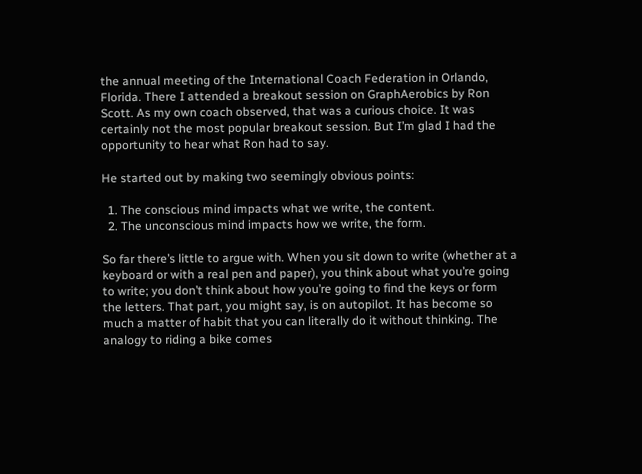the annual meeting of the International Coach Federation in Orlando, Florida. There I attended a breakout session on GraphAerobics by Ron Scott. As my own coach observed, that was a curious choice. It was certainly not the most popular breakout session. But I’m glad I had the opportunity to hear what Ron had to say.

He started out by making two seemingly obvious points:

  1. The conscious mind impacts what we write, the content.
  2. The unconscious mind impacts how we write, the form.

So far there’s little to argue with. When you sit down to write (whether at a keyboard or with a real pen and paper), you think about what you’re going to write; you don’t think about how you’re going to find the keys or form the letters. That part, you might say, is on autopilot. It has become so much a matter of habit that you can literally do it without thinking. The analogy to riding a bike comes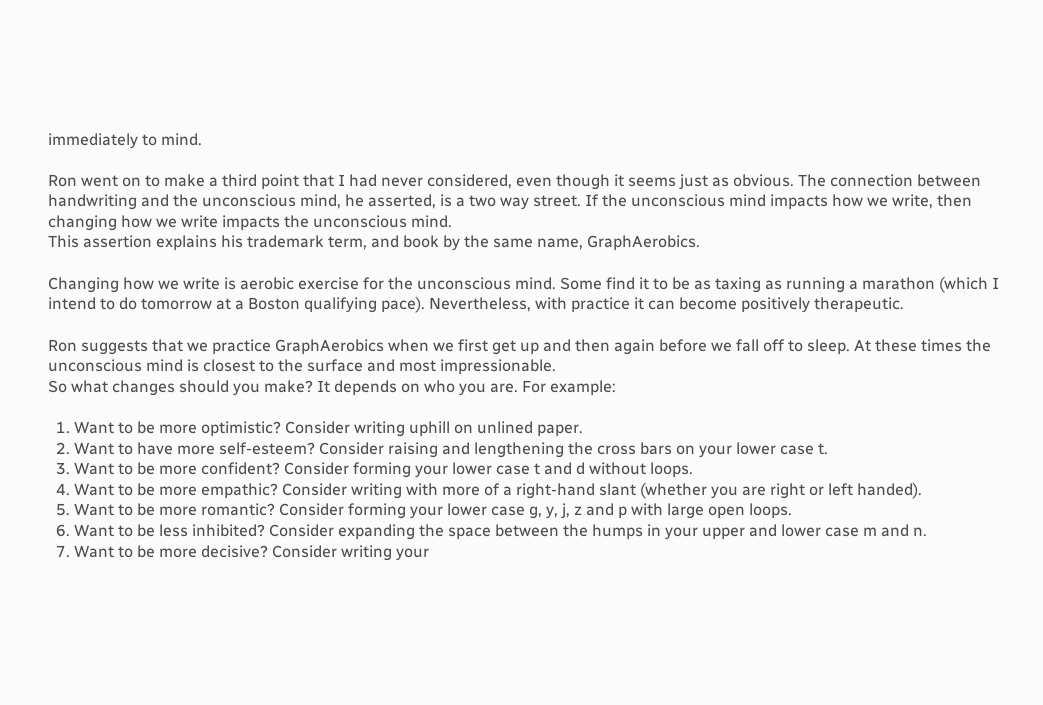immediately to mind.

Ron went on to make a third point that I had never considered, even though it seems just as obvious. The connection between handwriting and the unconscious mind, he asserted, is a two way street. If the unconscious mind impacts how we write, then changing how we write impacts the unconscious mind.
This assertion explains his trademark term, and book by the same name, GraphAerobics.

Changing how we write is aerobic exercise for the unconscious mind. Some find it to be as taxing as running a marathon (which I intend to do tomorrow at a Boston qualifying pace). Nevertheless, with practice it can become positively therapeutic.

Ron suggests that we practice GraphAerobics when we first get up and then again before we fall off to sleep. At these times the unconscious mind is closest to the surface and most impressionable.
So what changes should you make? It depends on who you are. For example:

  1. Want to be more optimistic? Consider writing uphill on unlined paper.
  2. Want to have more self-esteem? Consider raising and lengthening the cross bars on your lower case t.
  3. Want to be more confident? Consider forming your lower case t and d without loops.
  4. Want to be more empathic? Consider writing with more of a right-hand slant (whether you are right or left handed).
  5. Want to be more romantic? Consider forming your lower case g, y, j, z and p with large open loops.
  6. Want to be less inhibited? Consider expanding the space between the humps in your upper and lower case m and n.
  7. Want to be more decisive? Consider writing your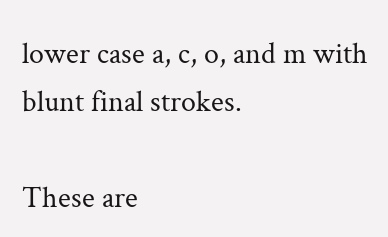lower case a, c, o, and m with blunt final strokes.

These are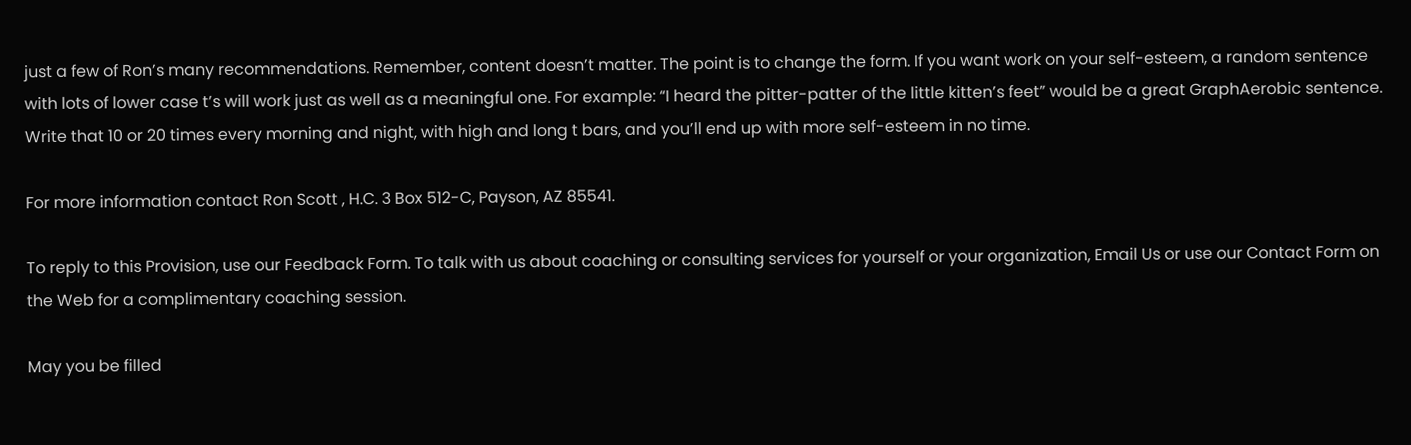just a few of Ron’s many recommendations. Remember, content doesn’t matter. The point is to change the form. If you want work on your self-esteem, a random sentence with lots of lower case t’s will work just as well as a meaningful one. For example: “I heard the pitter-patter of the little kitten’s feet” would be a great GraphAerobic sentence. Write that 10 or 20 times every morning and night, with high and long t bars, and you’ll end up with more self-esteem in no time.

For more information contact Ron Scott , H.C. 3 Box 512-C, Payson, AZ 85541.

To reply to this Provision, use our Feedback Form. To talk with us about coaching or consulting services for yourself or your organization, Email Us or use our Contact Form on the Web for a complimentary coaching session.

May you be filled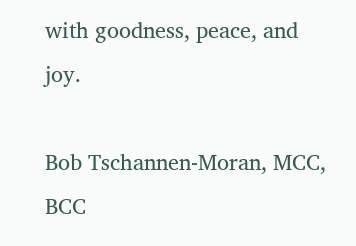with goodness, peace, and joy.

Bob Tschannen-Moran, MCC, BCC